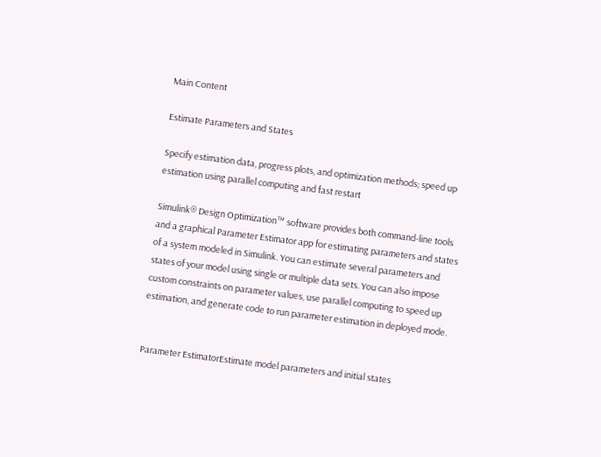Main Content

Estimate Parameters and States

Specify estimation data, progress plots, and optimization methods; speed up estimation using parallel computing and fast restart

Simulink® Design Optimization™ software provides both command-line tools and a graphical Parameter Estimator app for estimating parameters and states of a system modeled in Simulink. You can estimate several parameters and states of your model using single or multiple data sets. You can also impose custom constraints on parameter values, use parallel computing to speed up estimation, and generate code to run parameter estimation in deployed mode.


Parameter EstimatorEstimate model parameters and initial states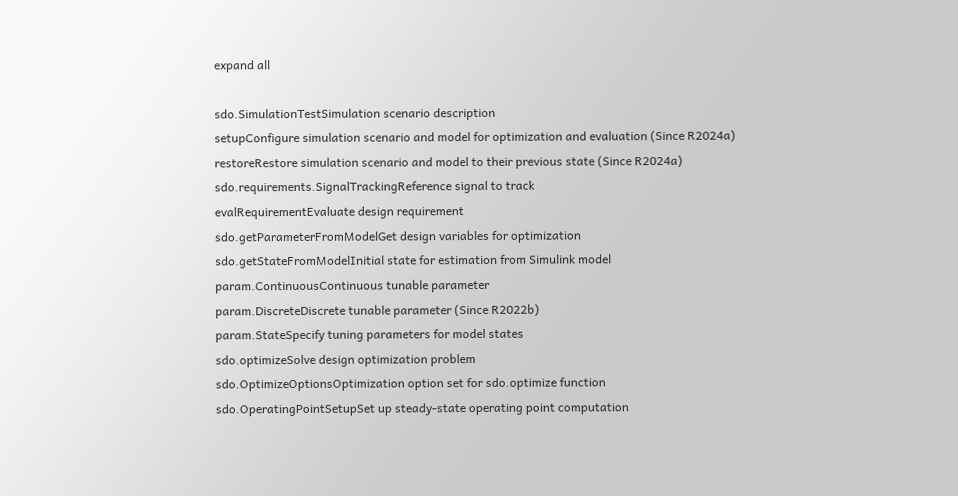expand all

sdo.SimulationTestSimulation scenario description
setupConfigure simulation scenario and model for optimization and evaluation (Since R2024a)
restoreRestore simulation scenario and model to their previous state (Since R2024a)
sdo.requirements.SignalTrackingReference signal to track
evalRequirementEvaluate design requirement
sdo.getParameterFromModelGet design variables for optimization
sdo.getStateFromModelInitial state for estimation from Simulink model
param.ContinuousContinuous tunable parameter
param.DiscreteDiscrete tunable parameter (Since R2022b)
param.StateSpecify tuning parameters for model states
sdo.optimizeSolve design optimization problem
sdo.OptimizeOptionsOptimization option set for sdo.optimize function
sdo.OperatingPointSetupSet up steady-state operating point computation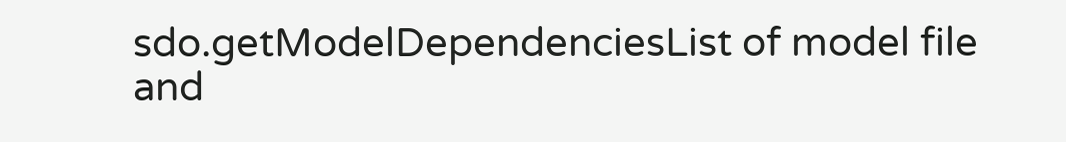sdo.getModelDependenciesList of model file and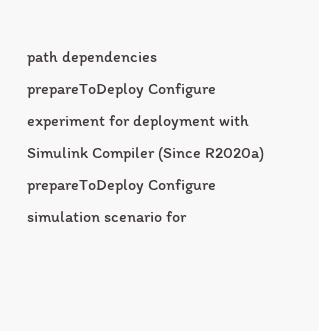path dependencies
prepareToDeploy Configure experiment for deployment with Simulink Compiler (Since R2020a)
prepareToDeploy Configure simulation scenario for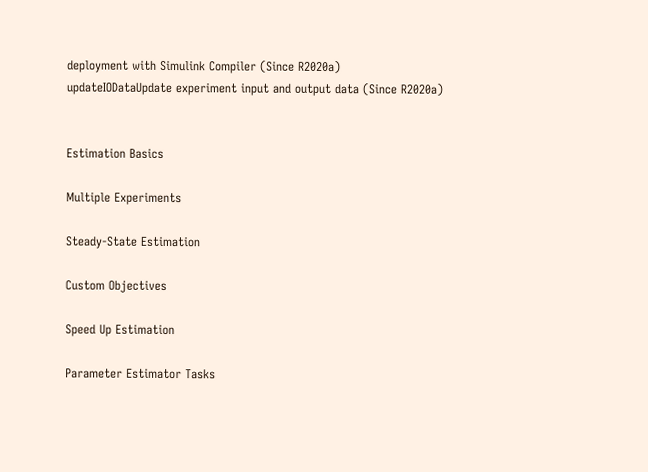deployment with Simulink Compiler (Since R2020a)
updateIODataUpdate experiment input and output data (Since R2020a)


Estimation Basics

Multiple Experiments

Steady-State Estimation

Custom Objectives

Speed Up Estimation

Parameter Estimator Tasks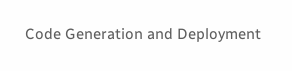Code Generation and Deployment